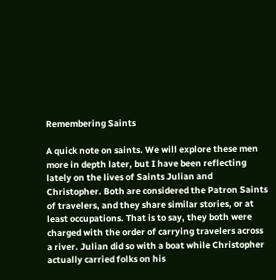Remembering Saints

A quick note on saints. We will explore these men more in depth later, but I have been reflecting lately on the lives of Saints Julian and Christopher. Both are considered the Patron Saints of travelers, and they share similar stories, or at least occupations. That is to say, they both were charged with the order of carrying travelers across a river. Julian did so with a boat while Christopher actually carried folks on his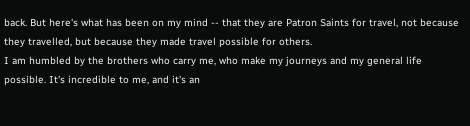back. But here's what has been on my mind -- that they are Patron Saints for travel, not because they travelled, but because they made travel possible for others.
I am humbled by the brothers who carry me, who make my journeys and my general life possible. It's incredible to me, and it's an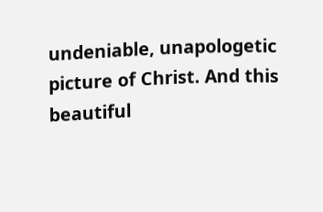undeniable, unapologetic picture of Christ. And this beautiful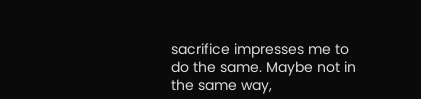sacrifice impresses me to do the same. Maybe not in the same way,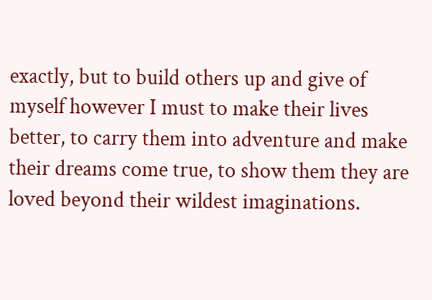exactly, but to build others up and give of myself however I must to make their lives better, to carry them into adventure and make their dreams come true, to show them they are loved beyond their wildest imaginations.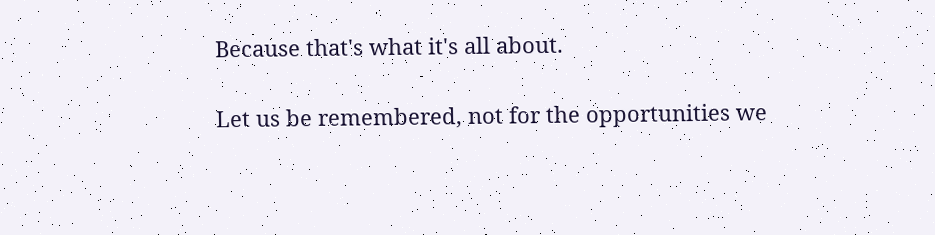Because that's what it's all about.

Let us be remembered, not for the opportunities we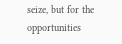seize, but for the opportunities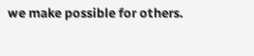we make possible for others.